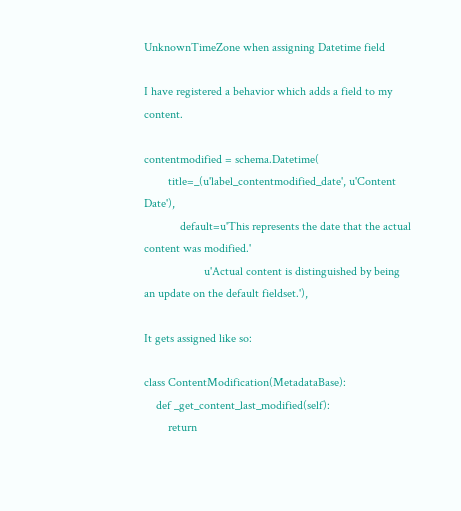UnknownTimeZone when assigning Datetime field

I have registered a behavior which adds a field to my content.

contentmodified = schema.Datetime(
        title=_(u'label_contentmodified_date', u'Content Date'),
            default=u'This represents the date that the actual content was modified.'
                    u'Actual content is distinguished by being an update on the default fieldset.'),

It gets assigned like so:

class ContentModification(MetadataBase):
    def _get_content_last_modified(self):
        return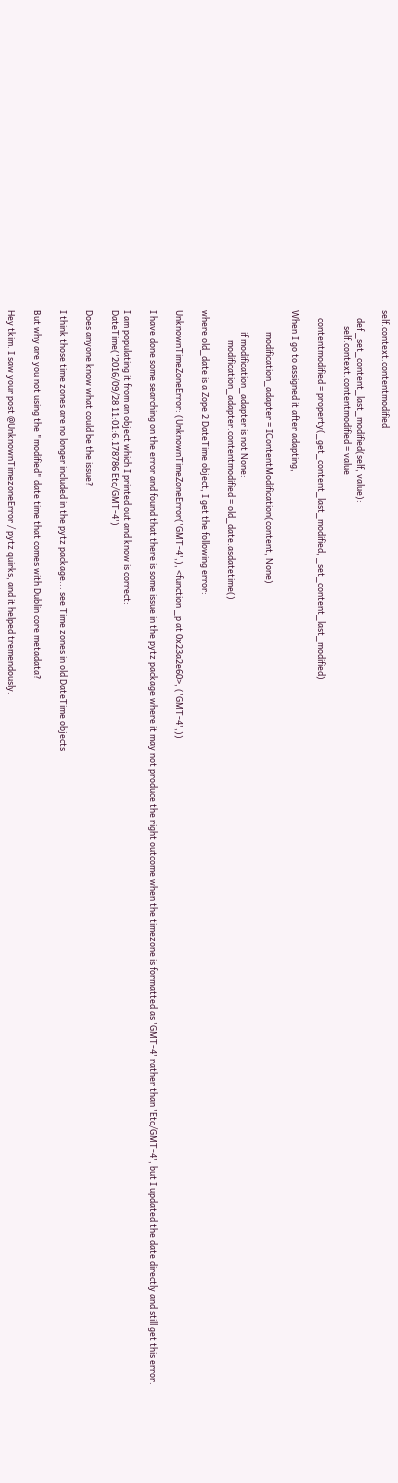self.context.contentmodified

    def _set_content_last_modified(self, value):
        self.context.contentmodified = value

    contentmodified = property(_get_content_last_modified, _set_content_last_modified)

When I go to assigned it after adapting,

           modification_adapter = IContentModification(content, None)

           if modification_adapter is not None:
               modification_adapter.contentmodified = old_date.asdatetime()

where old_date is a Zope 2 DateTime object, I get the following error:

UnknownTimeZoneError: (UnknownTimeZoneError('GMT-4',), <function _p at 0x23a2e60>, ('GMT-4',))

I have done some searching on the error and found that there is some issue in the pytz package where it may not produce the right outcome when the timezone is formatted as 'GMT-4' rather than 'Etc/GMT-4', but I updated the date directly and still get this error.

I am populating it from an object which I printed out and know is correct:
DateTime('2016/09/28 11:01:6.178786 Etc/GMT-4')

Does anyone know what could be the issue?

I think those time zones are no longer included in the pytz package... see Time zones in old DateTime objects

But why are you not using the "modified" date time that comes with Dublin core metadata?

Hey tkim. I saw your post @UnknownTimezoneError / pytz quirks, and it helped tremendously.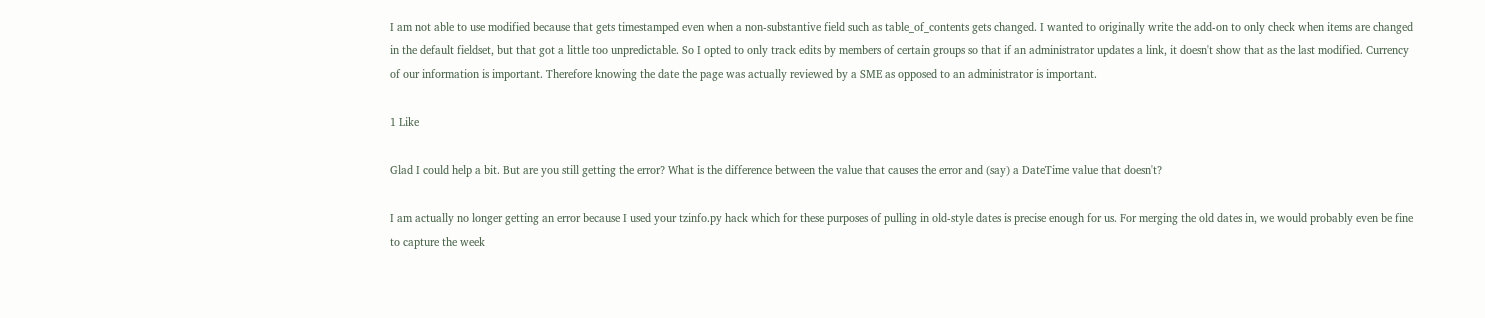I am not able to use modified because that gets timestamped even when a non-substantive field such as table_of_contents gets changed. I wanted to originally write the add-on to only check when items are changed in the default fieldset, but that got a little too unpredictable. So I opted to only track edits by members of certain groups so that if an administrator updates a link, it doesn't show that as the last modified. Currency of our information is important. Therefore knowing the date the page was actually reviewed by a SME as opposed to an administrator is important.

1 Like

Glad I could help a bit. But are you still getting the error? What is the difference between the value that causes the error and (say) a DateTime value that doesn't?

I am actually no longer getting an error because I used your tzinfo.py hack which for these purposes of pulling in old-style dates is precise enough for us. For merging the old dates in, we would probably even be fine to capture the week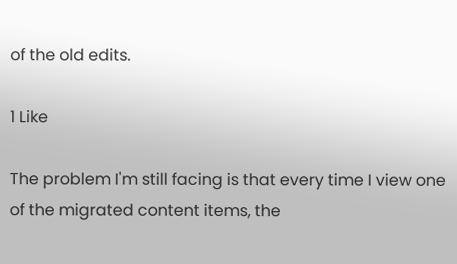of the old edits.

1 Like

The problem I'm still facing is that every time I view one of the migrated content items, the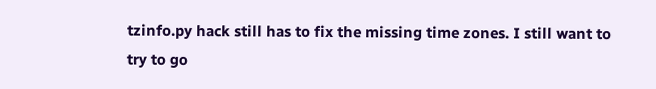tzinfo.py hack still has to fix the missing time zones. I still want to try to go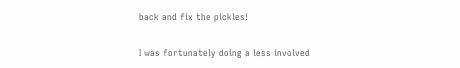back and fix the pickles!

I was fortunately doing a less involved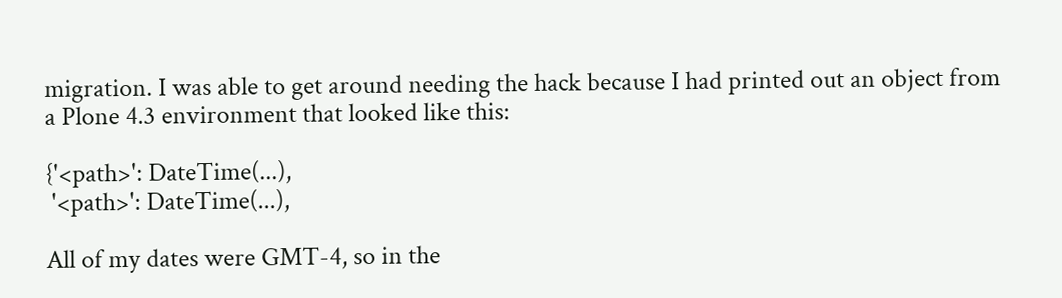migration. I was able to get around needing the hack because I had printed out an object from a Plone 4.3 environment that looked like this:

{'<path>': DateTime(...),
 '<path>': DateTime(...),

All of my dates were GMT-4, so in the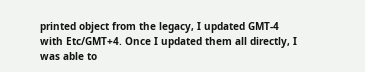printed object from the legacy, I updated GMT-4 with Etc/GMT+4. Once I updated them all directly, I was able to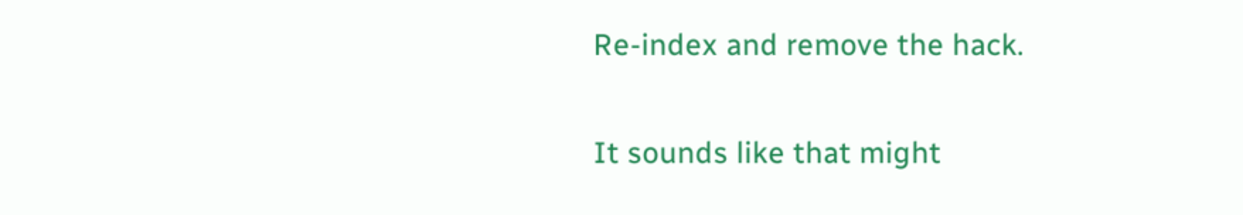Re-index and remove the hack.

It sounds like that might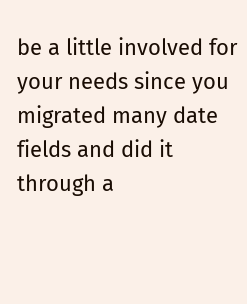be a little involved for your needs since you migrated many date fields and did it through a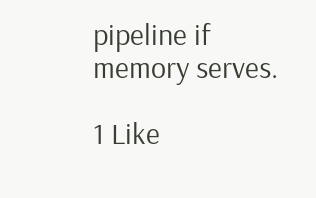pipeline if memory serves.

1 Like